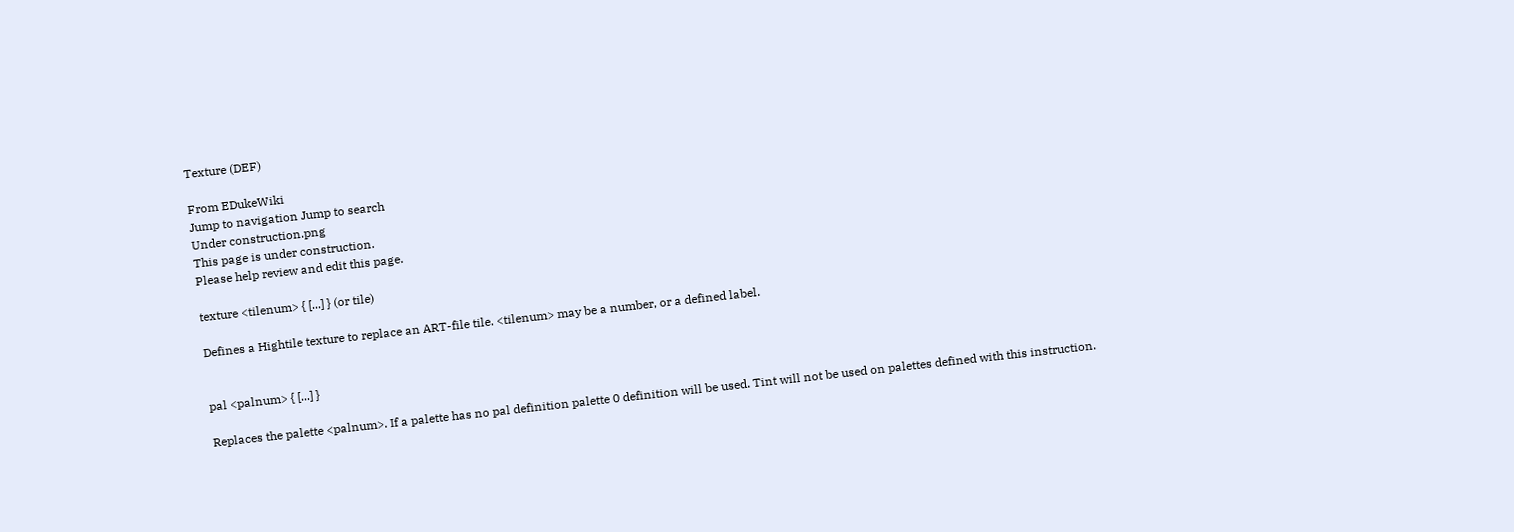Texture (DEF)

From EDukeWiki
Jump to navigation Jump to search
Under construction.png
This page is under construction.
Please help review and edit this page.

texture <tilenum> { [...] } (or tile)

Defines a Hightile texture to replace an ART-file tile. <tilenum> may be a number, or a defined label.


pal <palnum> { [...] }

Replaces the palette <palnum>. If a palette has no pal definition palette 0 definition will be used. Tint will not be used on palettes defined with this instruction.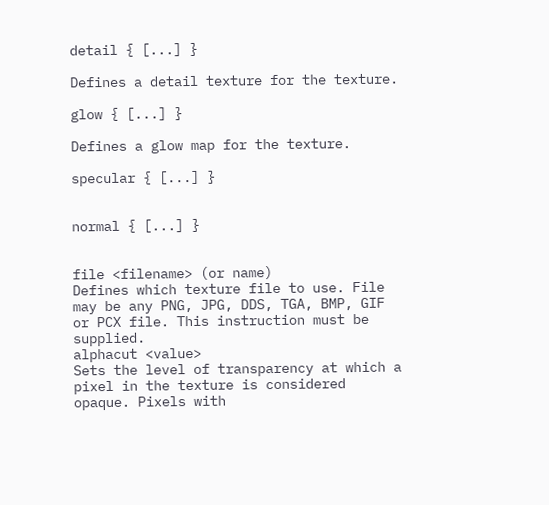detail { [...] }

Defines a detail texture for the texture.

glow { [...] }

Defines a glow map for the texture.

specular { [...] }


normal { [...] }


file <filename> (or name)
Defines which texture file to use. File may be any PNG, JPG, DDS, TGA, BMP, GIF or PCX file. This instruction must be supplied.
alphacut <value>
Sets the level of transparency at which a pixel in the texture is considered opaque. Pixels with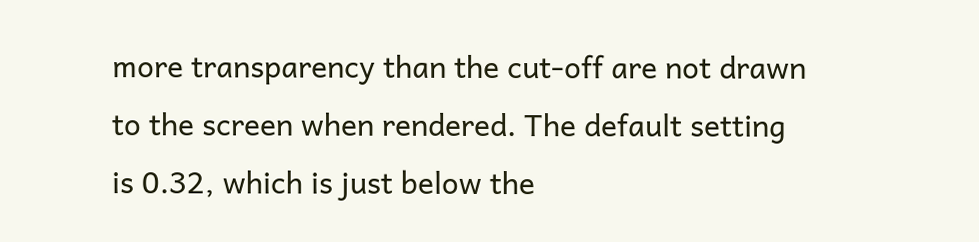more transparency than the cut-off are not drawn to the screen when rendered. The default setting is 0.32, which is just below the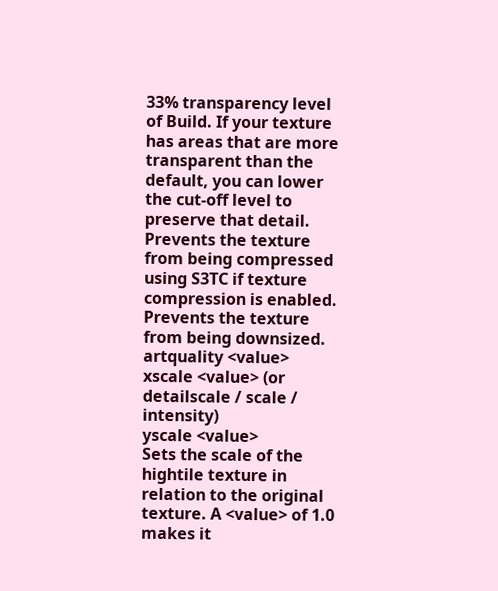33% transparency level of Build. If your texture has areas that are more transparent than the default, you can lower the cut-off level to preserve that detail.
Prevents the texture from being compressed using S3TC if texture compression is enabled.
Prevents the texture from being downsized.
artquality <value>
xscale <value> (or detailscale / scale / intensity)
yscale <value>
Sets the scale of the hightile texture in relation to the original texture. A <value> of 1.0 makes it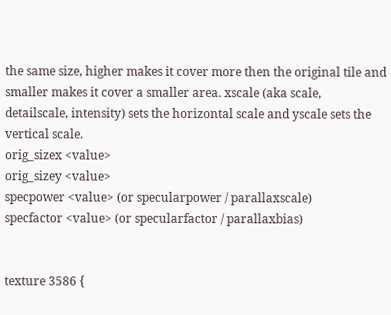the same size, higher makes it cover more then the original tile and smaller makes it cover a smaller area. xscale (aka scale, detailscale, intensity) sets the horizontal scale and yscale sets the vertical scale.
orig_sizex <value>
orig_sizey <value>
specpower <value> (or specularpower / parallaxscale)
specfactor <value> (or specularfactor / parallaxbias)


texture 3586 {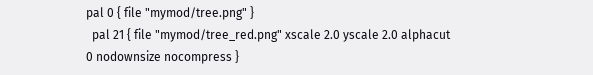pal 0 { file "mymod/tree.png" }
  pal 21 { file "mymod/tree_red.png" xscale 2.0 yscale 2.0 alphacut 0 nodownsize nocompress }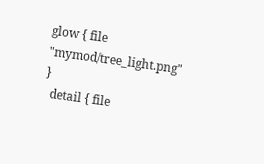glow { file "mymod/tree_light.png" }
  detail { file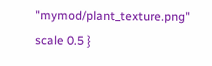"mymod/plant_texture.png" scale 0.5 }